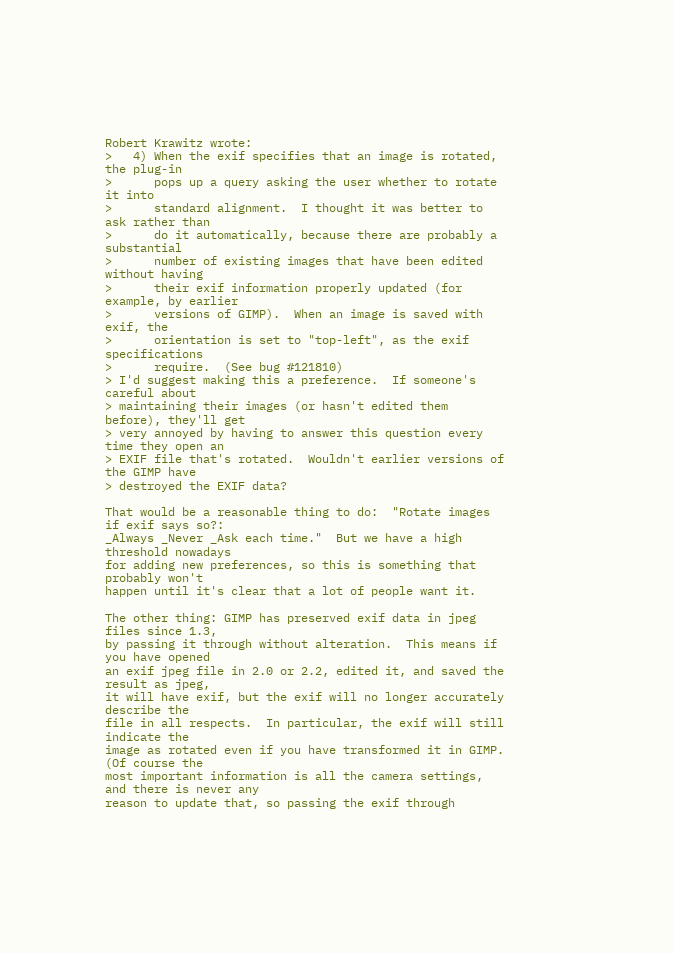Robert Krawitz wrote:
>   4) When the exif specifies that an image is rotated, the plug-in
>      pops up a query asking the user whether to rotate it into
>      standard alignment.  I thought it was better to ask rather than
>      do it automatically, because there are probably a substantial
>      number of existing images that have been edited without having
>      their exif information properly updated (for example, by earlier
>      versions of GIMP).  When an image is saved with exif, the
>      orientation is set to "top-left", as the exif specifications
>      require.  (See bug #121810)
> I'd suggest making this a preference.  If someone's careful about
> maintaining their images (or hasn't edited them before), they'll get
> very annoyed by having to answer this question every time they open an
> EXIF file that's rotated.  Wouldn't earlier versions of the GIMP have
> destroyed the EXIF data?

That would be a reasonable thing to do:  "Rotate images if exif says so?:
_Always _Never _Ask each time."  But we have a high threshold nowadays
for adding new preferences, so this is something that probably won't
happen until it's clear that a lot of people want it.

The other thing: GIMP has preserved exif data in jpeg files since 1.3,
by passing it through without alteration.  This means if you have opened
an exif jpeg file in 2.0 or 2.2, edited it, and saved the result as jpeg,
it will have exif, but the exif will no longer accurately describe the
file in all respects.  In particular, the exif will still indicate the
image as rotated even if you have transformed it in GIMP.  (Of course the
most important information is all the camera settings, and there is never any
reason to update that, so passing the exif through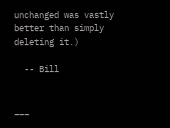unchanged was vastly
better than simply deleting it.)

  -- Bill


___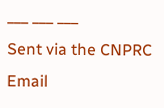___ ___ ___
Sent via the CNPRC Email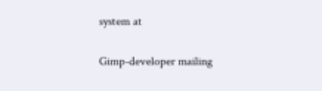system at

Gimp-developer mailing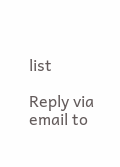list

Reply via email to